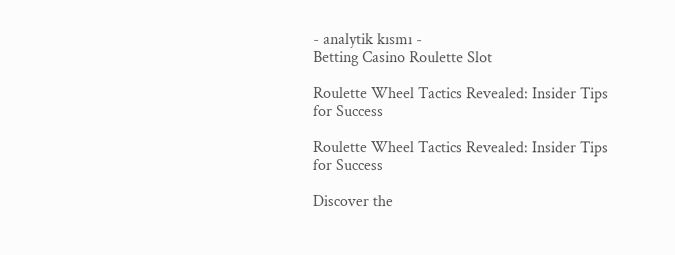- analytik kısmı -
Betting Casino Roulette Slot

Roulette Wheel Tactics Revealed: Insider Tips for Success

Roulette Wheel Tactics Revealed: Insider Tips for Success

Discover the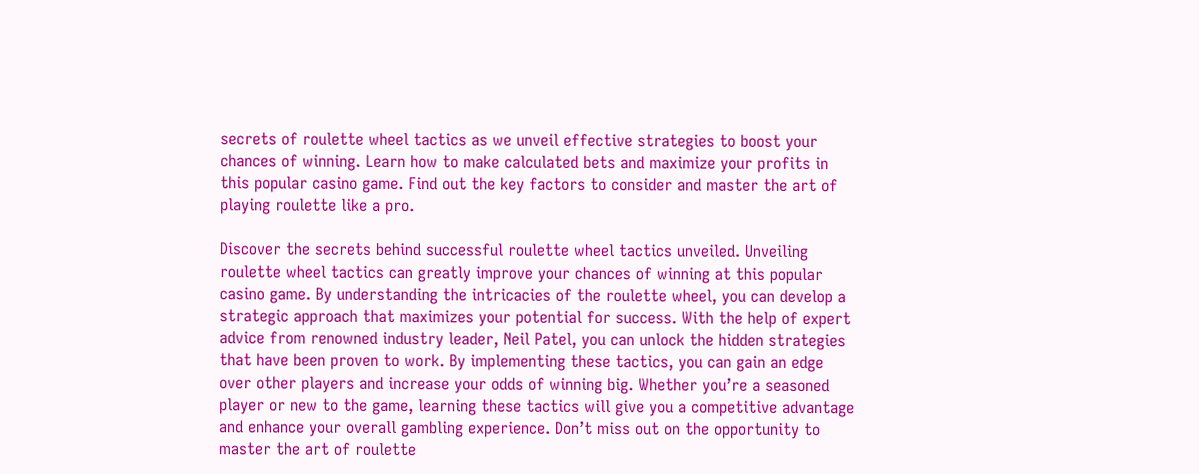secrets of roulette wheel tactics as we unveil effective strategies to boost your chances of winning. Learn how to make calculated bets and maximize your profits in this popular casino game. Find out the key factors to consider and master the art of playing roulette like a pro.

Discover the secrets behind successful roulette wheel tactics unveiled. Unveiling roulette wheel tactics can greatly improve your chances of winning at this popular casino game. By understanding the intricacies of the roulette wheel, you can develop a strategic approach that maximizes your potential for success. With the help of expert advice from renowned industry leader, Neil Patel, you can unlock the hidden strategies that have been proven to work. By implementing these tactics, you can gain an edge over other players and increase your odds of winning big. Whether you’re a seasoned player or new to the game, learning these tactics will give you a competitive advantage and enhance your overall gambling experience. Don’t miss out on the opportunity to master the art of roulette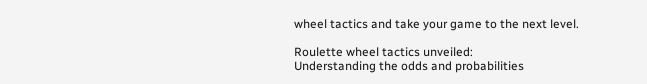wheel tactics and take your game to the next level.

Roulette wheel tactics unveiled:
Understanding the odds and probabilities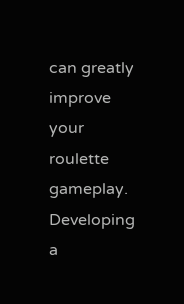can greatly improve your roulette gameplay.
Developing a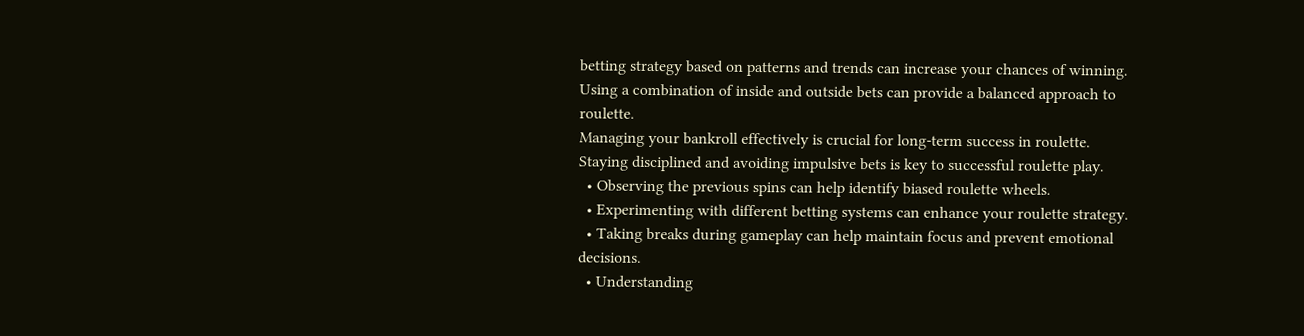betting strategy based on patterns and trends can increase your chances of winning.
Using a combination of inside and outside bets can provide a balanced approach to roulette.
Managing your bankroll effectively is crucial for long-term success in roulette.
Staying disciplined and avoiding impulsive bets is key to successful roulette play.
  • Observing the previous spins can help identify biased roulette wheels.
  • Experimenting with different betting systems can enhance your roulette strategy.
  • Taking breaks during gameplay can help maintain focus and prevent emotional decisions.
  • Understanding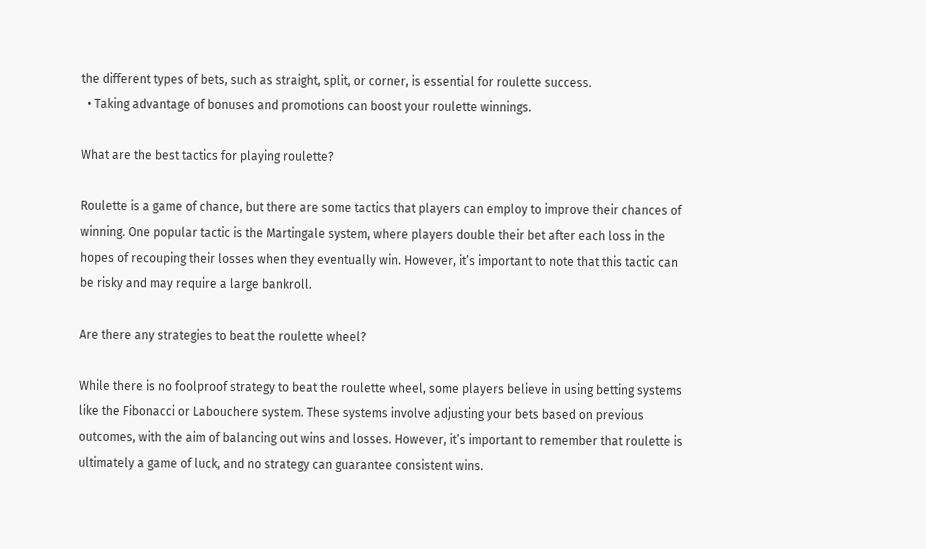the different types of bets, such as straight, split, or corner, is essential for roulette success.
  • Taking advantage of bonuses and promotions can boost your roulette winnings.

What are the best tactics for playing roulette?

Roulette is a game of chance, but there are some tactics that players can employ to improve their chances of winning. One popular tactic is the Martingale system, where players double their bet after each loss in the hopes of recouping their losses when they eventually win. However, it’s important to note that this tactic can be risky and may require a large bankroll.

Are there any strategies to beat the roulette wheel?

While there is no foolproof strategy to beat the roulette wheel, some players believe in using betting systems like the Fibonacci or Labouchere system. These systems involve adjusting your bets based on previous outcomes, with the aim of balancing out wins and losses. However, it’s important to remember that roulette is ultimately a game of luck, and no strategy can guarantee consistent wins.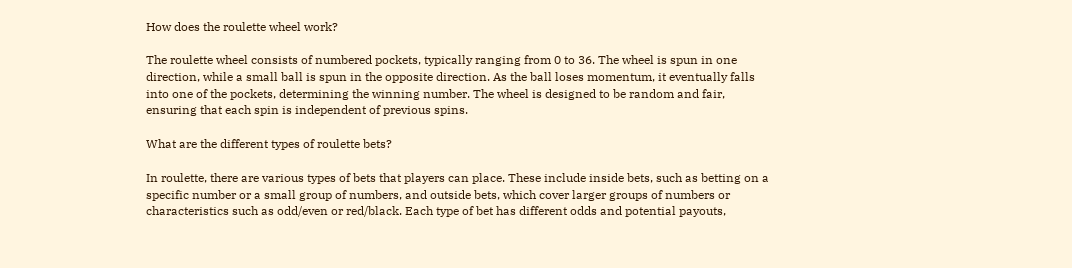How does the roulette wheel work?

The roulette wheel consists of numbered pockets, typically ranging from 0 to 36. The wheel is spun in one direction, while a small ball is spun in the opposite direction. As the ball loses momentum, it eventually falls into one of the pockets, determining the winning number. The wheel is designed to be random and fair, ensuring that each spin is independent of previous spins.

What are the different types of roulette bets?

In roulette, there are various types of bets that players can place. These include inside bets, such as betting on a specific number or a small group of numbers, and outside bets, which cover larger groups of numbers or characteristics such as odd/even or red/black. Each type of bet has different odds and potential payouts,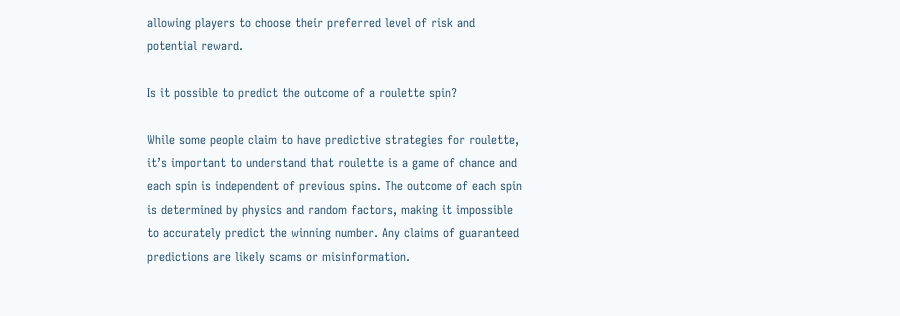allowing players to choose their preferred level of risk and potential reward.

Is it possible to predict the outcome of a roulette spin?

While some people claim to have predictive strategies for roulette, it’s important to understand that roulette is a game of chance and each spin is independent of previous spins. The outcome of each spin is determined by physics and random factors, making it impossible to accurately predict the winning number. Any claims of guaranteed predictions are likely scams or misinformation.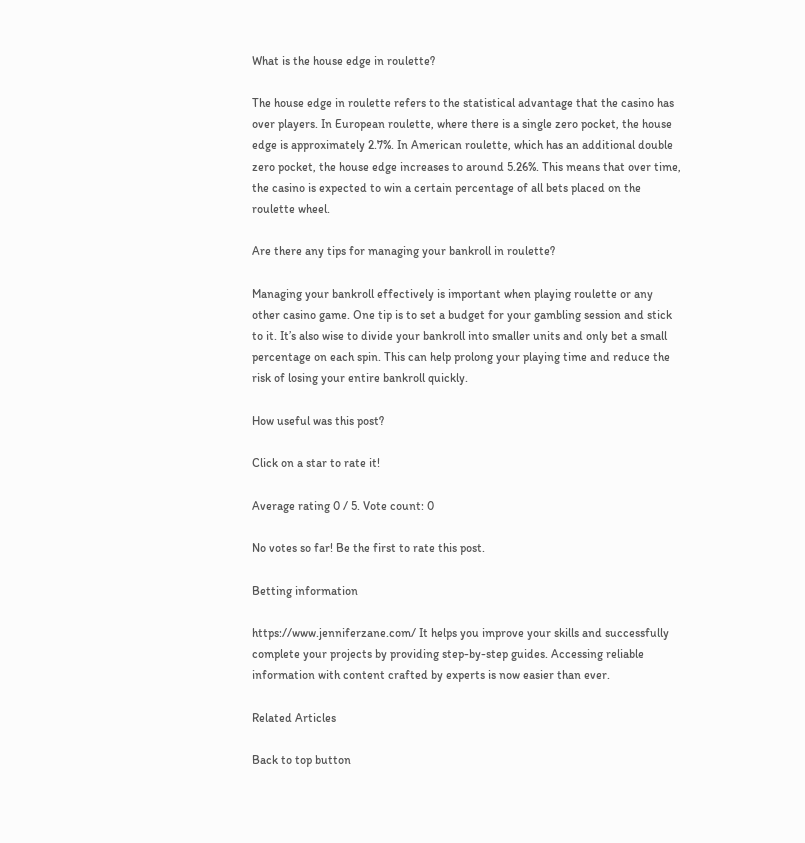What is the house edge in roulette?

The house edge in roulette refers to the statistical advantage that the casino has over players. In European roulette, where there is a single zero pocket, the house edge is approximately 2.7%. In American roulette, which has an additional double zero pocket, the house edge increases to around 5.26%. This means that over time, the casino is expected to win a certain percentage of all bets placed on the roulette wheel.

Are there any tips for managing your bankroll in roulette?

Managing your bankroll effectively is important when playing roulette or any other casino game. One tip is to set a budget for your gambling session and stick to it. It’s also wise to divide your bankroll into smaller units and only bet a small percentage on each spin. This can help prolong your playing time and reduce the risk of losing your entire bankroll quickly.

How useful was this post?

Click on a star to rate it!

Average rating 0 / 5. Vote count: 0

No votes so far! Be the first to rate this post.

Betting information

https://www.jenniferzane.com/ It helps you improve your skills and successfully complete your projects by providing step-by-step guides. Accessing reliable information with content crafted by experts is now easier than ever.

Related Articles

Back to top button